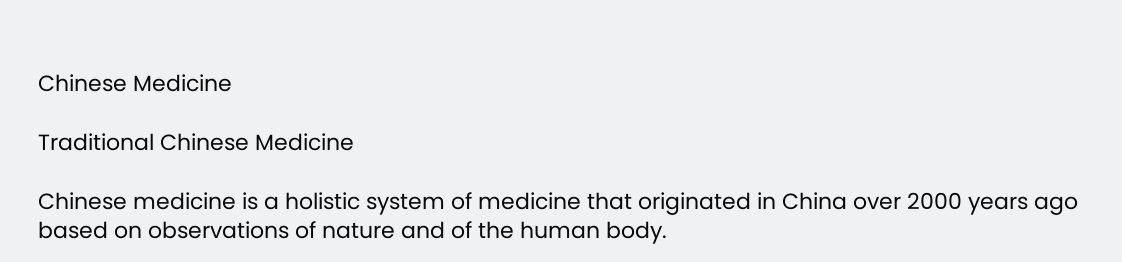Chinese Medicine

Traditional Chinese Medicine

Chinese medicine is a holistic system of medicine that originated in China over 2000 years ago based on observations of nature and of the human body.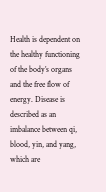Health is dependent on the healthy functioning of the body’s organs and the free flow of energy. Disease is described as an imbalance between qi, blood, yin, and yang, which are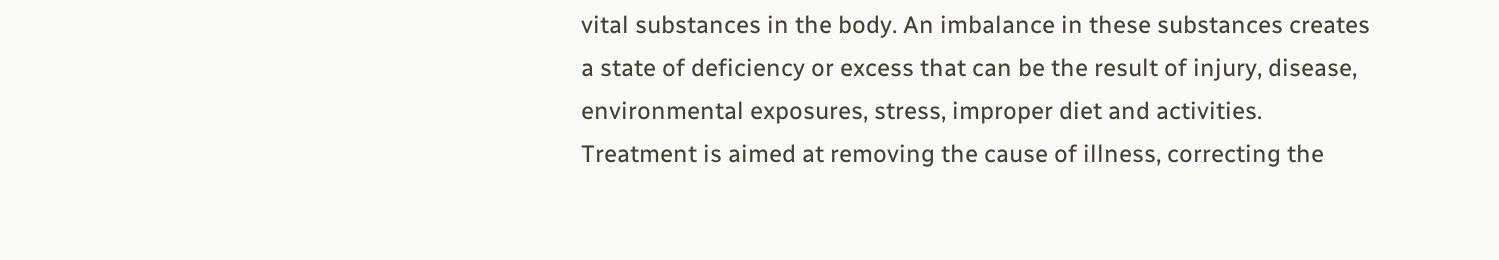vital substances in the body. An imbalance in these substances creates a state of deficiency or excess that can be the result of injury, disease, environmental exposures, stress, improper diet and activities. Treatment is aimed at removing the cause of illness, correcting the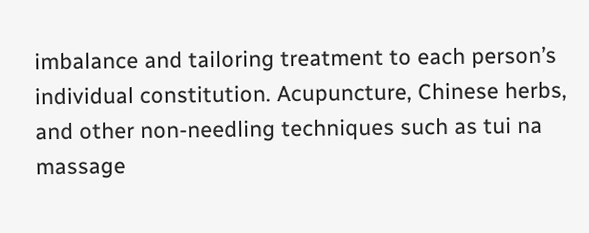imbalance and tailoring treatment to each person’s individual constitution. Acupuncture, Chinese herbs, and other non-needling techniques such as tui na massage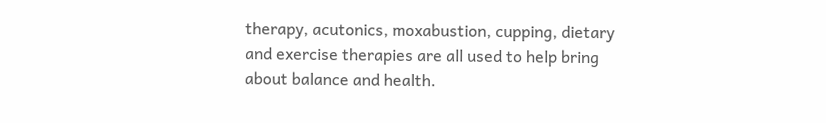therapy, acutonics, moxabustion, cupping, dietary and exercise therapies are all used to help bring about balance and health.